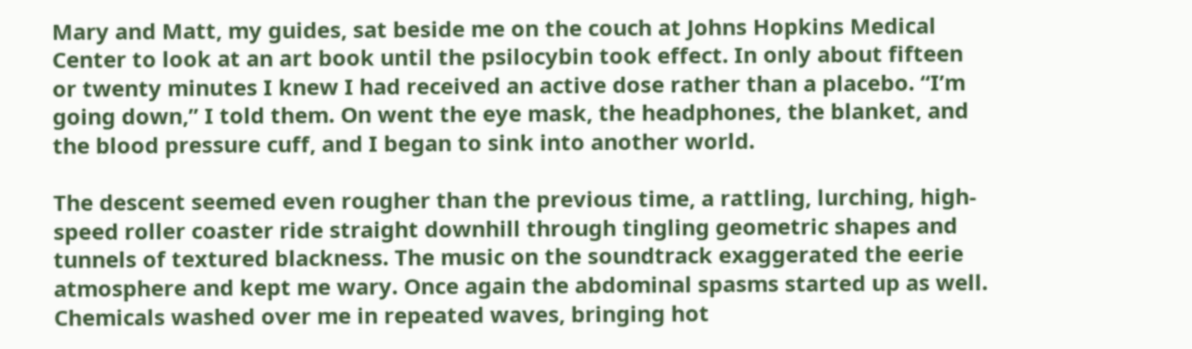Mary and Matt, my guides, sat beside me on the couch at Johns Hopkins Medical Center to look at an art book until the psilocybin took effect. In only about fifteen or twenty minutes I knew I had received an active dose rather than a placebo. “I’m going down,” I told them. On went the eye mask, the headphones, the blanket, and the blood pressure cuff, and I began to sink into another world.

The descent seemed even rougher than the previous time, a rattling, lurching, high-speed roller coaster ride straight downhill through tingling geometric shapes and tunnels of textured blackness. The music on the soundtrack exaggerated the eerie atmosphere and kept me wary. Once again the abdominal spasms started up as well. Chemicals washed over me in repeated waves, bringing hot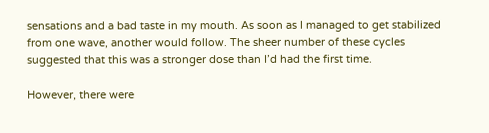sensations and a bad taste in my mouth. As soon as I managed to get stabilized from one wave, another would follow. The sheer number of these cycles suggested that this was a stronger dose than I’d had the first time.

However, there were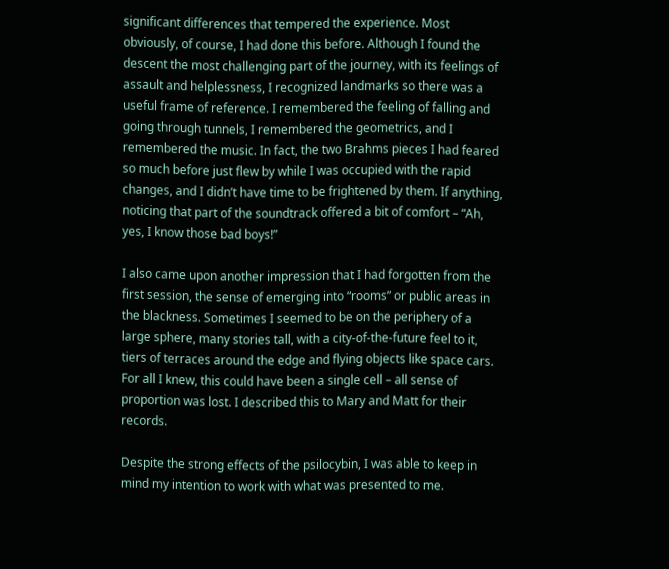significant differences that tempered the experience. Most obviously, of course, I had done this before. Although I found the descent the most challenging part of the journey, with its feelings of assault and helplessness, I recognized landmarks so there was a useful frame of reference. I remembered the feeling of falling and going through tunnels, I remembered the geometrics, and I remembered the music. In fact, the two Brahms pieces I had feared so much before just flew by while I was occupied with the rapid changes, and I didn’t have time to be frightened by them. If anything, noticing that part of the soundtrack offered a bit of comfort – “Ah, yes, I know those bad boys!”

I also came upon another impression that I had forgotten from the first session, the sense of emerging into “rooms” or public areas in the blackness. Sometimes I seemed to be on the periphery of a large sphere, many stories tall, with a city-of-the-future feel to it, tiers of terraces around the edge and flying objects like space cars. For all I knew, this could have been a single cell – all sense of proportion was lost. I described this to Mary and Matt for their records.

Despite the strong effects of the psilocybin, I was able to keep in mind my intention to work with what was presented to me.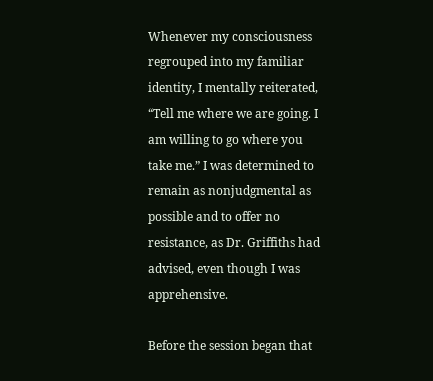Whenever my consciousness regrouped into my familiar identity, I mentally reiterated, “Tell me where we are going. I am willing to go where you take me.” I was determined to remain as nonjudgmental as possible and to offer no resistance, as Dr. Griffiths had advised, even though I was apprehensive.

Before the session began that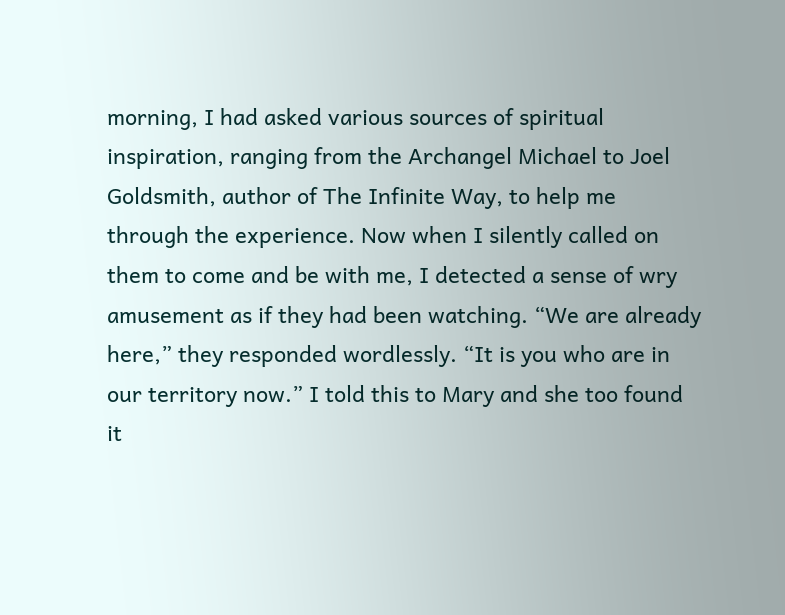morning, I had asked various sources of spiritual inspiration, ranging from the Archangel Michael to Joel Goldsmith, author of The Infinite Way, to help me through the experience. Now when I silently called on them to come and be with me, I detected a sense of wry amusement as if they had been watching. “We are already here,” they responded wordlessly. “It is you who are in our territory now.” I told this to Mary and she too found it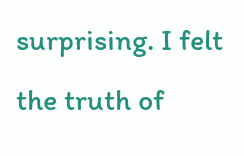surprising. I felt the truth of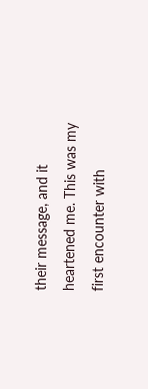their message, and it heartened me. This was my first encounter with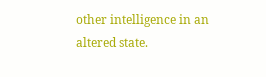other intelligence in an altered state.